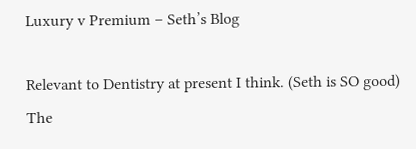Luxury v Premium – Seth’s Blog

Relevant to Dentistry at present I think. (Seth is SO good) The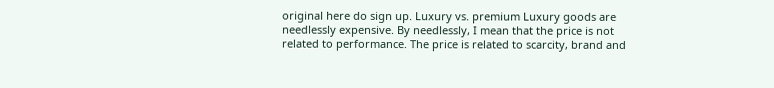original here do sign up. Luxury vs. premium Luxury goods are needlessly expensive. By needlessly, I mean that the price is not related to performance. The price is related to scarcity, brand and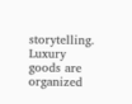storytelling. Luxury goods are organized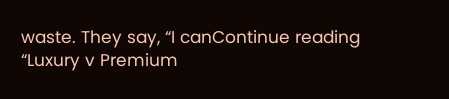waste. They say, “I canContinue reading “Luxury v Premium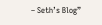– Seth’s Blog”